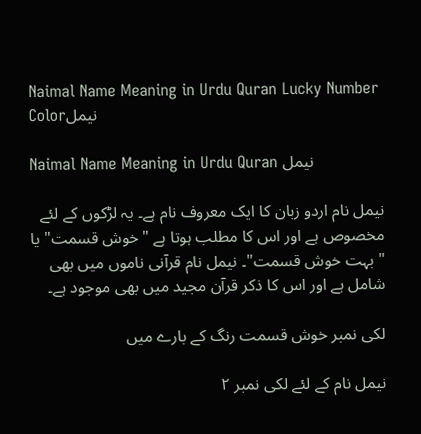Naimal Name Meaning in Urdu Quran Lucky Number Colorنیمل

Naimal Name Meaning in Urdu Quran نیمل

نیمل نام اردو زبان کا ایک معروف نام ہے۔ یہ لڑکوں کے لئے مخصوص ہے اور اس کا مطلب ہوتا ہے "خوش قسمت" یا "بہت خوش قسمت"۔ نیمل نام قرآنی ناموں میں بھی شامل ہے اور اس کا ذکر قرآن مجید میں بھی موجود ہے۔

لکی نمبر خوش قسمت رنگ کے بارے میں

نیمل نام کے لئے لکی نمبر ۲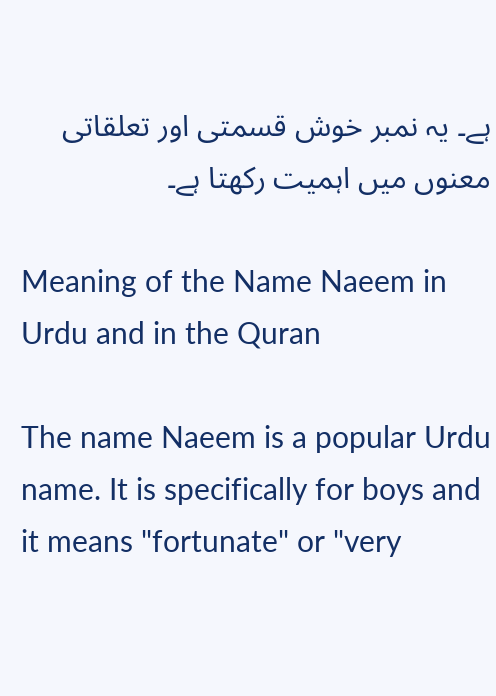ہے۔ یہ نمبر خوش قسمتی اور تعلقاتی معنوں میں اہمیت رکھتا ہے۔

Meaning of the Name Naeem in Urdu and in the Quran

The name Naeem is a popular Urdu name. It is specifically for boys and it means "fortunate" or "very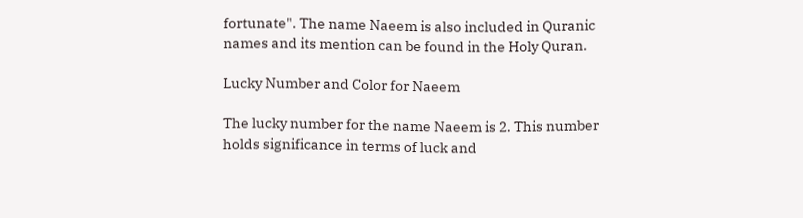fortunate". The name Naeem is also included in Quranic names and its mention can be found in the Holy Quran.

Lucky Number and Color for Naeem

The lucky number for the name Naeem is 2. This number holds significance in terms of luck and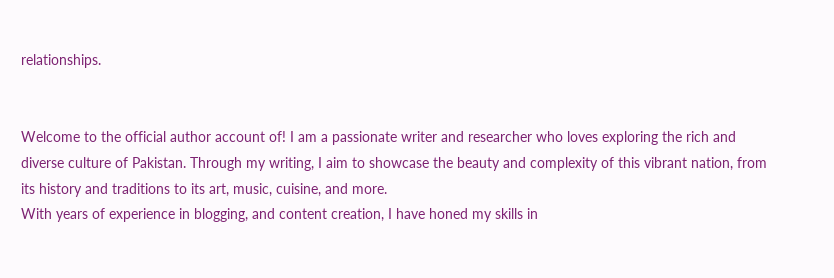relationships.


Welcome to the official author account of! I am a passionate writer and researcher who loves exploring the rich and diverse culture of Pakistan. Through my writing, I aim to showcase the beauty and complexity of this vibrant nation, from its history and traditions to its art, music, cuisine, and more.
With years of experience in blogging, and content creation, I have honed my skills in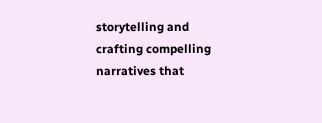storytelling and crafting compelling narratives that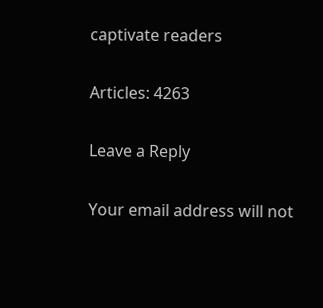captivate readers

Articles: 4263

Leave a Reply

Your email address will not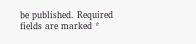be published. Required fields are marked *